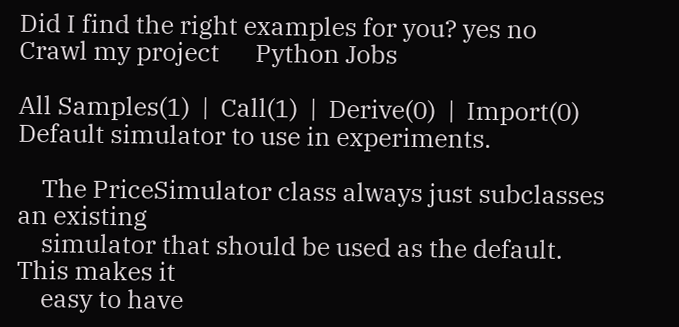Did I find the right examples for you? yes no      Crawl my project      Python Jobs

All Samples(1)  |  Call(1)  |  Derive(0)  |  Import(0)
Default simulator to use in experiments.

    The PriceSimulator class always just subclasses an existing
    simulator that should be used as the default. This makes it
    easy to have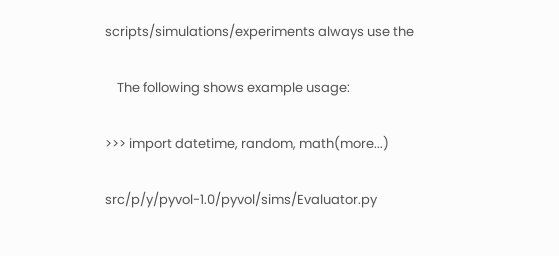scripts/simulations/experiments always use the

    The following shows example usage:

>>> import datetime, random, math(more...)

src/p/y/pyvol-1.0/pyvol/sims/Evaluator.py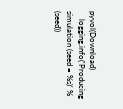pyvol(Download)
    logging.info('Producing simulation (seed = %s)' % (seed))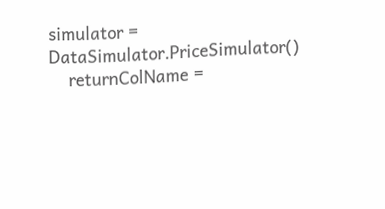simulator = DataSimulator.PriceSimulator()
    returnColName =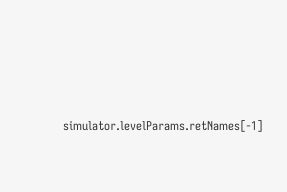simulator.levelParams.retNames[-1]